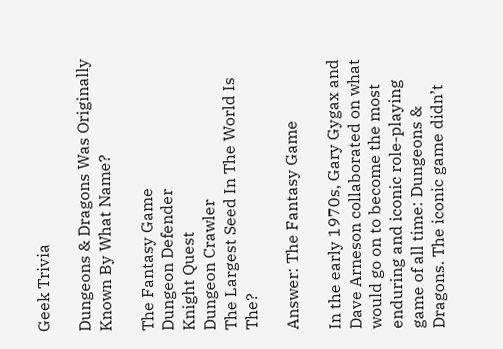Geek Trivia

Dungeons & Dragons Was Originally Known By What Name?

The Fantasy Game
Dungeon Defender
Knight Quest
Dungeon Crawler
The Largest Seed In The World Is The?

Answer: The Fantasy Game

In the early 1970s, Gary Gygax and Dave Arneson collaborated on what would go on to become the most enduring and iconic role-playing game of all time: Dungeons & Dragons. The iconic game didn’t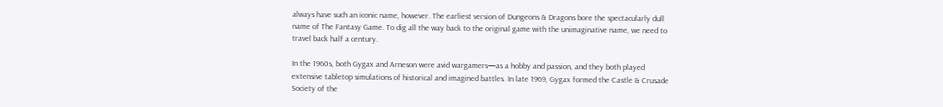always have such an iconic name, however. The earliest version of Dungeons & Dragons bore the spectacularly dull name of The Fantasy Game. To dig all the way back to the original game with the unimaginative name, we need to travel back half a century.

In the 1960s, both Gygax and Arneson were avid wargamers—as a hobby and passion, and they both played extensive tabletop simulations of historical and imagined battles. In late 1969, Gygax formed the Castle & Crusade Society of the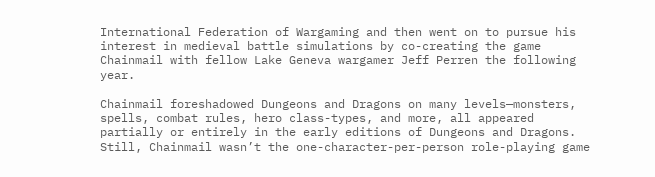International Federation of Wargaming and then went on to pursue his interest in medieval battle simulations by co-creating the game Chainmail with fellow Lake Geneva wargamer Jeff Perren the following year.

Chainmail foreshadowed Dungeons and Dragons on many levels—monsters, spells, combat rules, hero class-types, and more, all appeared partially or entirely in the early editions of Dungeons and Dragons. Still, Chainmail wasn’t the one-character-per-person role-playing game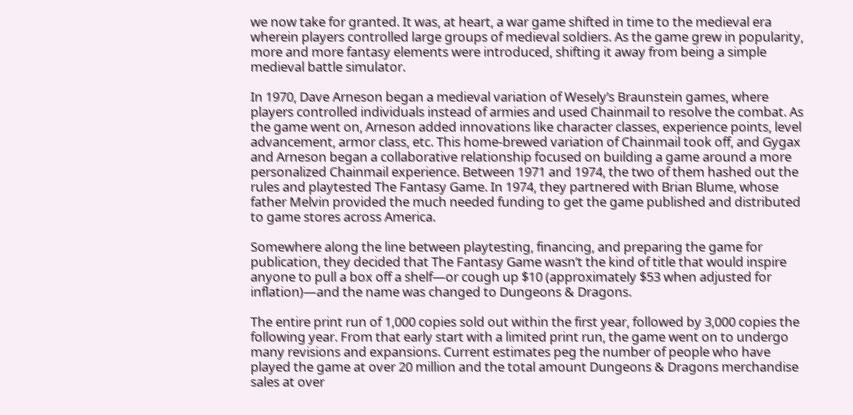we now take for granted. It was, at heart, a war game shifted in time to the medieval era wherein players controlled large groups of medieval soldiers. As the game grew in popularity, more and more fantasy elements were introduced, shifting it away from being a simple medieval battle simulator.

In 1970, Dave Arneson began a medieval variation of Wesely’s Braunstein games, where players controlled individuals instead of armies and used Chainmail to resolve the combat. As the game went on, Arneson added innovations like character classes, experience points, level advancement, armor class, etc. This home-brewed variation of Chainmail took off, and Gygax and Arneson began a collaborative relationship focused on building a game around a more personalized Chainmail experience. Between 1971 and 1974, the two of them hashed out the rules and playtested The Fantasy Game. In 1974, they partnered with Brian Blume, whose father Melvin provided the much needed funding to get the game published and distributed to game stores across America.

Somewhere along the line between playtesting, financing, and preparing the game for publication, they decided that The Fantasy Game wasn’t the kind of title that would inspire anyone to pull a box off a shelf—or cough up $10 (approximately $53 when adjusted for inflation)—and the name was changed to Dungeons & Dragons.

The entire print run of 1,000 copies sold out within the first year, followed by 3,000 copies the following year. From that early start with a limited print run, the game went on to undergo many revisions and expansions. Current estimates peg the number of people who have played the game at over 20 million and the total amount Dungeons & Dragons merchandise sales at over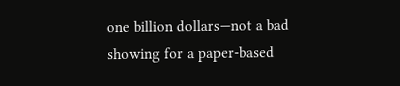one billion dollars—not a bad showing for a paper-based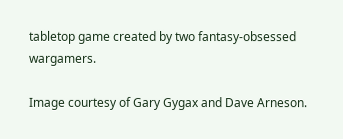tabletop game created by two fantasy-obsessed wargamers.

Image courtesy of Gary Gygax and Dave Arneson.